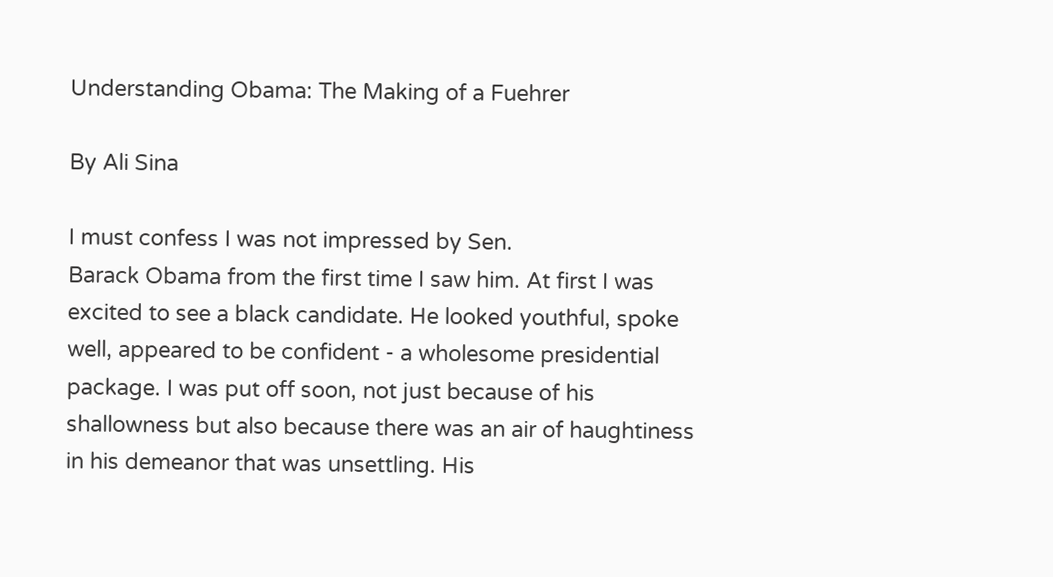Understanding Obama: The Making of a Fuehrer

By Ali Sina

I must confess I was not impressed by Sen.
Barack Obama from the first time I saw him. At first I was
excited to see a black candidate. He looked youthful, spoke
well, appeared to be confident - a wholesome presidential
package. I was put off soon, not just because of his
shallowness but also because there was an air of haughtiness
in his demeanor that was unsettling. His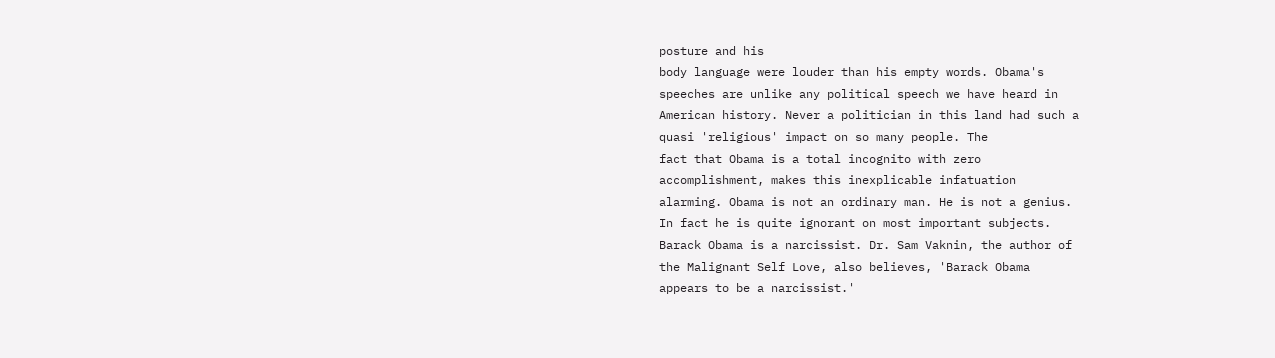posture and his
body language were louder than his empty words. Obama's
speeches are unlike any political speech we have heard in
American history. Never a politician in this land had such a
quasi 'religious' impact on so many people. The
fact that Obama is a total incognito with zero
accomplishment, makes this inexplicable infatuation
alarming. Obama is not an ordinary man. He is not a genius.
In fact he is quite ignorant on most important subjects.
Barack Obama is a narcissist. Dr. Sam Vaknin, the author of
the Malignant Self Love, also believes, 'Barack Obama
appears to be a narcissist.'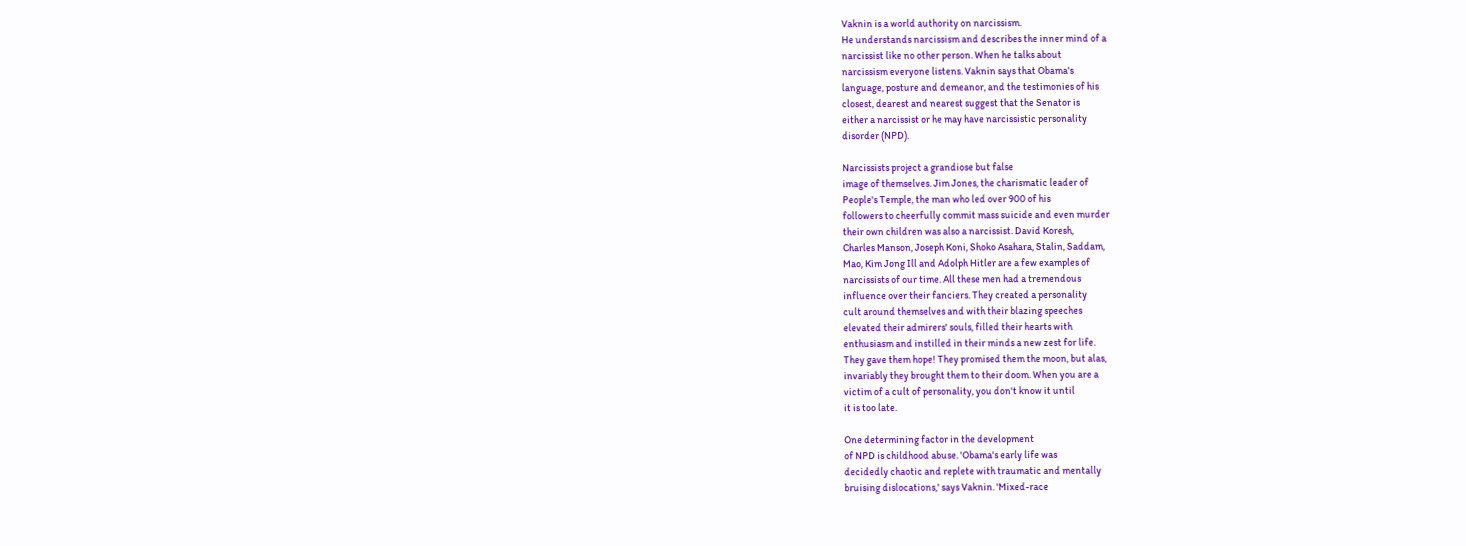Vaknin is a world authority on narcissism.
He understands narcissism and describes the inner mind of a
narcissist like no other person. When he talks about
narcissism everyone listens. Vaknin says that Obama's
language, posture and demeanor, and the testimonies of his
closest, dearest and nearest suggest that the Senator is
either a narcissist or he may have narcissistic personality
disorder (NPD).

Narcissists project a grandiose but false
image of themselves. Jim Jones, the charismatic leader of
People's Temple, the man who led over 900 of his
followers to cheerfully commit mass suicide and even murder
their own children was also a narcissist. David Koresh,
Charles Manson, Joseph Koni, Shoko Asahara, Stalin, Saddam,
Mao, Kim Jong Ill and Adolph Hitler are a few examples of
narcissists of our time. All these men had a tremendous
influence over their fanciers. They created a personality
cult around themselves and with their blazing speeches
elevated their admirers' souls, filled their hearts with
enthusiasm and instilled in their minds a new zest for life.
They gave them hope! They promised them the moon, but alas,
invariably they brought them to their doom. When you are a
victim of a cult of personality, you don't know it until
it is too late.

One determining factor in the development
of NPD is childhood abuse. 'Obama's early life was
decidedly chaotic and replete with traumatic and mentally
bruising dislocations,' says Vaknin. 'Mixed-race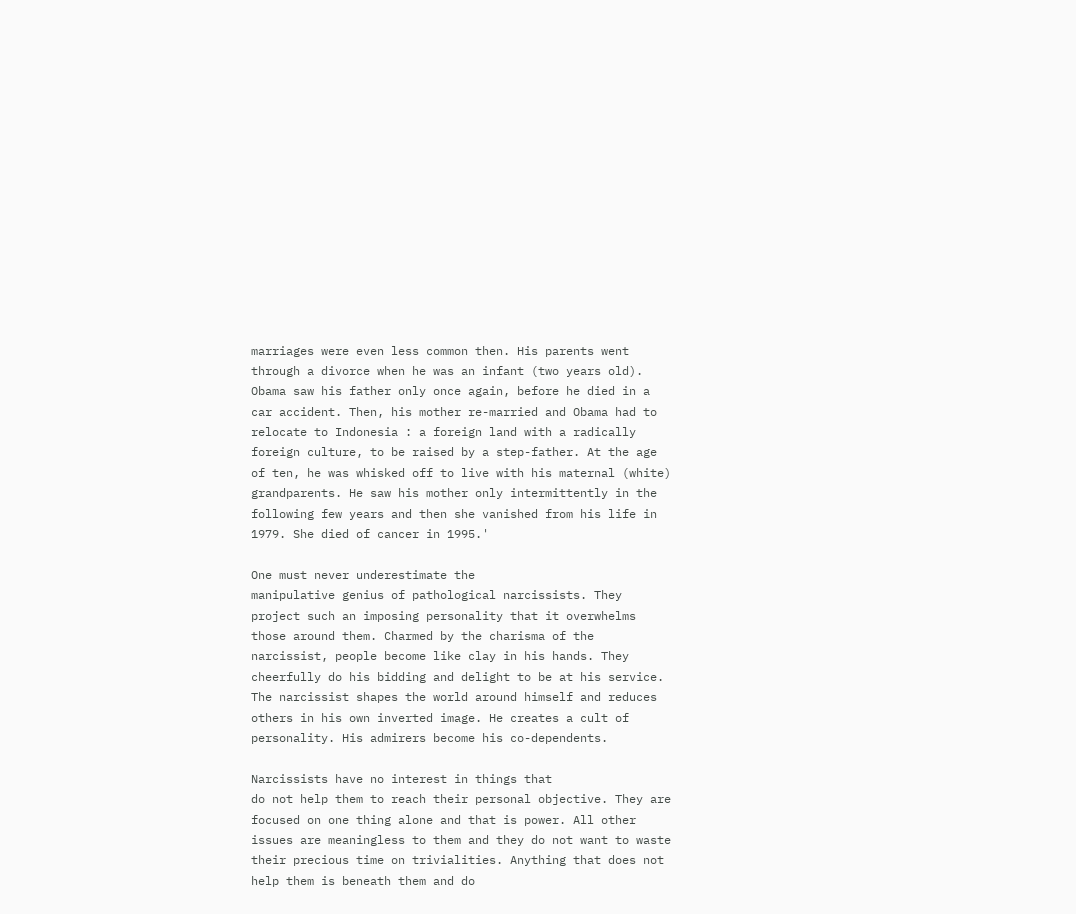marriages were even less common then. His parents went
through a divorce when he was an infant (two years old).
Obama saw his father only once again, before he died in a
car accident. Then, his mother re-married and Obama had to
relocate to Indonesia : a foreign land with a radically
foreign culture, to be raised by a step-father. At the age
of ten, he was whisked off to live with his maternal (white)
grandparents. He saw his mother only intermittently in the
following few years and then she vanished from his life in
1979. She died of cancer in 1995.'

One must never underestimate the
manipulative genius of pathological narcissists. They
project such an imposing personality that it overwhelms
those around them. Charmed by the charisma of the
narcissist, people become like clay in his hands. They
cheerfully do his bidding and delight to be at his service.
The narcissist shapes the world around himself and reduces
others in his own inverted image. He creates a cult of
personality. His admirers become his co-dependents.

Narcissists have no interest in things that
do not help them to reach their personal objective. They are
focused on one thing alone and that is power. All other
issues are meaningless to them and they do not want to waste
their precious time on trivialities. Anything that does not
help them is beneath them and do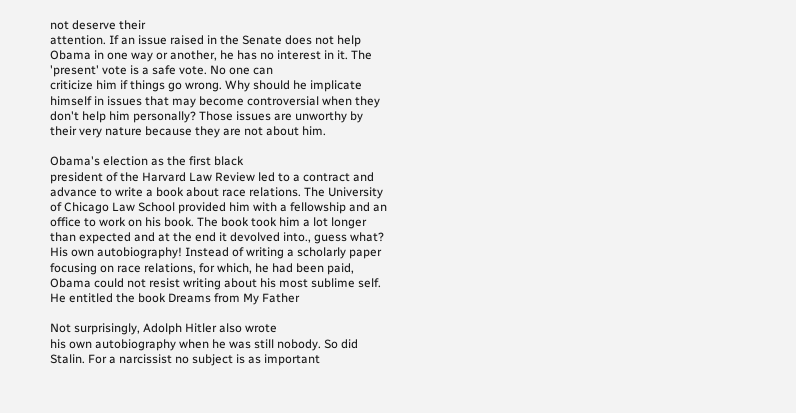not deserve their
attention. If an issue raised in the Senate does not help
Obama in one way or another, he has no interest in it. The
'present' vote is a safe vote. No one can
criticize him if things go wrong. Why should he implicate
himself in issues that may become controversial when they
don't help him personally? Those issues are unworthy by
their very nature because they are not about him.

Obama's election as the first black
president of the Harvard Law Review led to a contract and
advance to write a book about race relations. The University
of Chicago Law School provided him with a fellowship and an
office to work on his book. The book took him a lot longer
than expected and at the end it devolved into., guess what?
His own autobiography! Instead of writing a scholarly paper
focusing on race relations, for which, he had been paid,
Obama could not resist writing about his most sublime self.
He entitled the book Dreams from My Father

Not surprisingly, Adolph Hitler also wrote
his own autobiography when he was still nobody. So did
Stalin. For a narcissist no subject is as important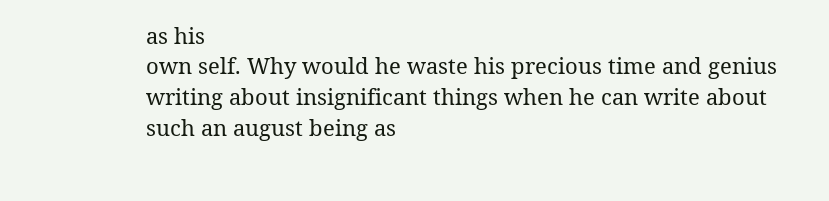as his
own self. Why would he waste his precious time and genius
writing about insignificant things when he can write about
such an august being as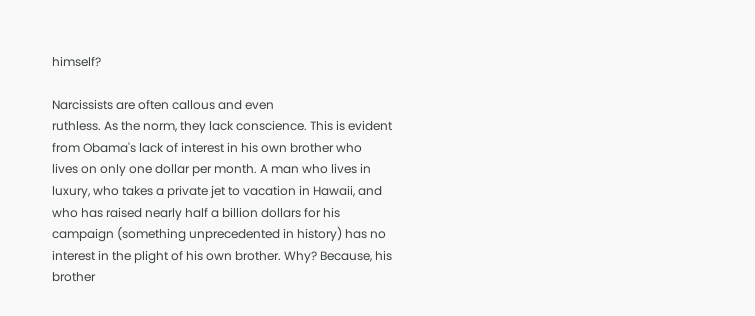himself?

Narcissists are often callous and even
ruthless. As the norm, they lack conscience. This is evident
from Obama's lack of interest in his own brother who
lives on only one dollar per month. A man who lives in
luxury, who takes a private jet to vacation in Hawaii, and
who has raised nearly half a billion dollars for his
campaign (something unprecedented in history) has no
interest in the plight of his own brother. Why? Because, his
brother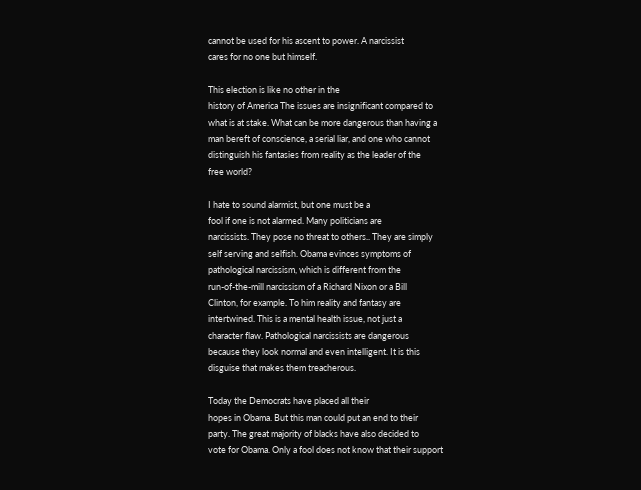cannot be used for his ascent to power. A narcissist
cares for no one but himself.

This election is like no other in the
history of America The issues are insignificant compared to
what is at stake. What can be more dangerous than having a
man bereft of conscience, a serial liar, and one who cannot
distinguish his fantasies from reality as the leader of the
free world?

I hate to sound alarmist, but one must be a
fool if one is not alarmed. Many politicians are
narcissists. They pose no threat to others.. They are simply
self serving and selfish. Obama evinces symptoms of
pathological narcissism, which is different from the
run-of-the-mill narcissism of a Richard Nixon or a Bill
Clinton, for example. To him reality and fantasy are
intertwined. This is a mental health issue, not just a
character flaw. Pathological narcissists are dangerous
because they look normal and even intelligent. It is this
disguise that makes them treacherous.

Today the Democrats have placed all their
hopes in Obama. But this man could put an end to their
party. The great majority of blacks have also decided to
vote for Obama. Only a fool does not know that their support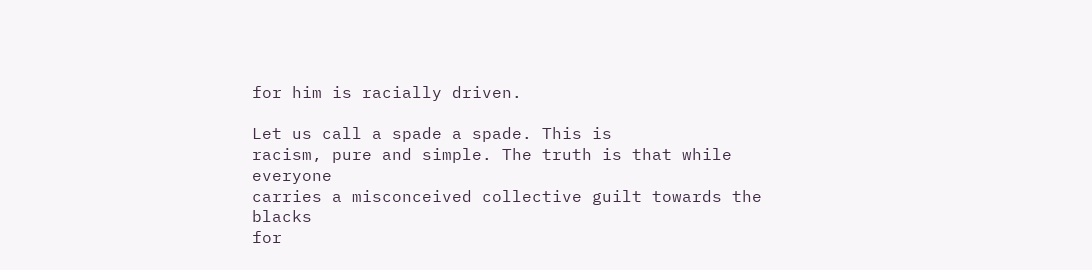for him is racially driven.

Let us call a spade a spade. This is
racism, pure and simple. The truth is that while everyone
carries a misconceived collective guilt towards the blacks
for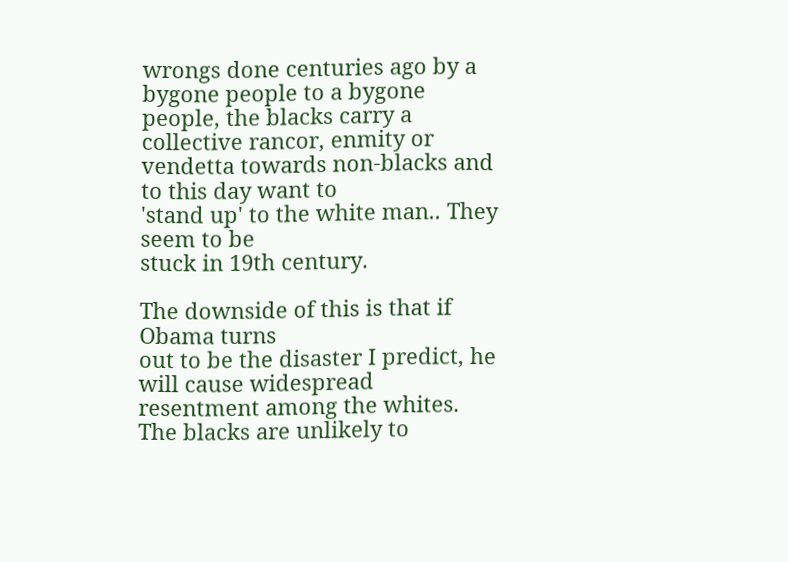wrongs done centuries ago by a bygone people to a bygone
people, the blacks carry a collective rancor, enmity or
vendetta towards non-blacks and to this day want to
'stand up' to the white man.. They seem to be
stuck in 19th century.

The downside of this is that if Obama turns
out to be the disaster I predict, he will cause widespread
resentment among the whites. The blacks are unlikely to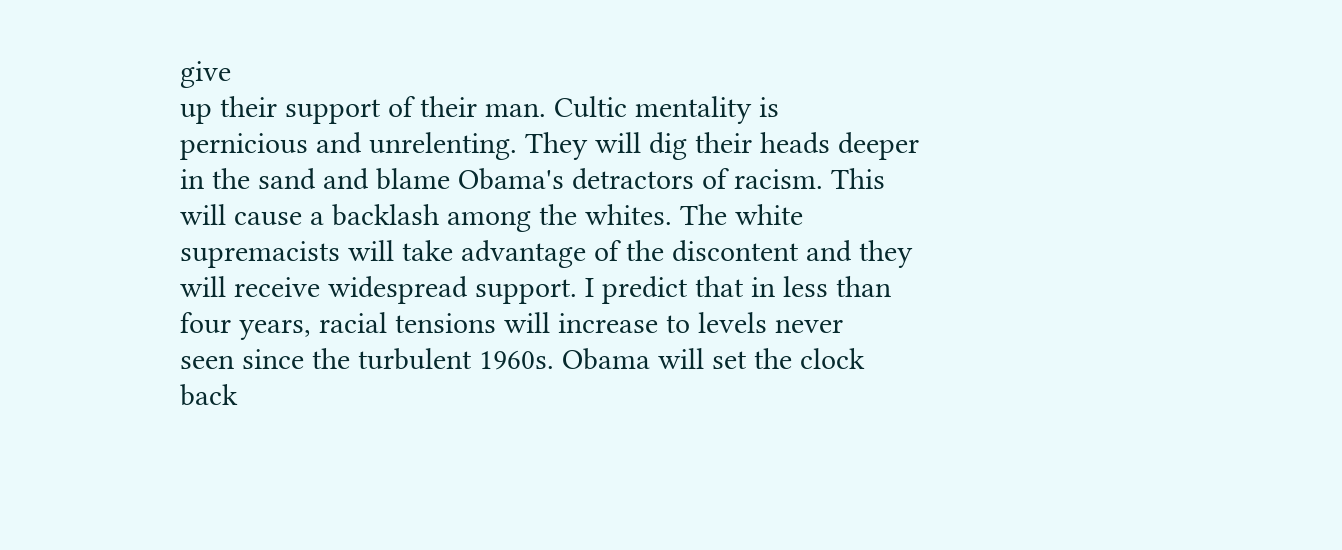give
up their support of their man. Cultic mentality is
pernicious and unrelenting. They will dig their heads deeper
in the sand and blame Obama's detractors of racism. This
will cause a backlash among the whites. The white
supremacists will take advantage of the discontent and they
will receive widespread support. I predict that in less than
four years, racial tensions will increase to levels never
seen since the turbulent 1960s. Obama will set the clock
back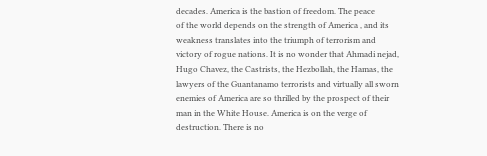decades. America is the bastion of freedom. The peace
of the world depends on the strength of America , and its
weakness translates into the triumph of terrorism and
victory of rogue nations. It is no wonder that Ahmadi nejad,
Hugo Chavez, the Castrists, the Hezbollah, the Hamas, the
lawyers of the Guantanamo terrorists and virtually all sworn
enemies of America are so thrilled by the prospect of their
man in the White House. America is on the verge of
destruction. There is no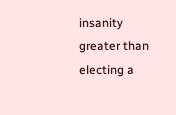insanity greater than electing a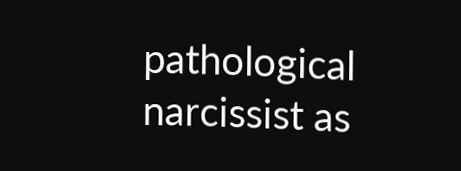pathological narcissist as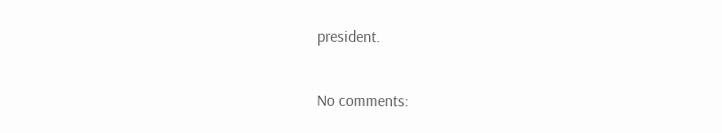president.

No comments: